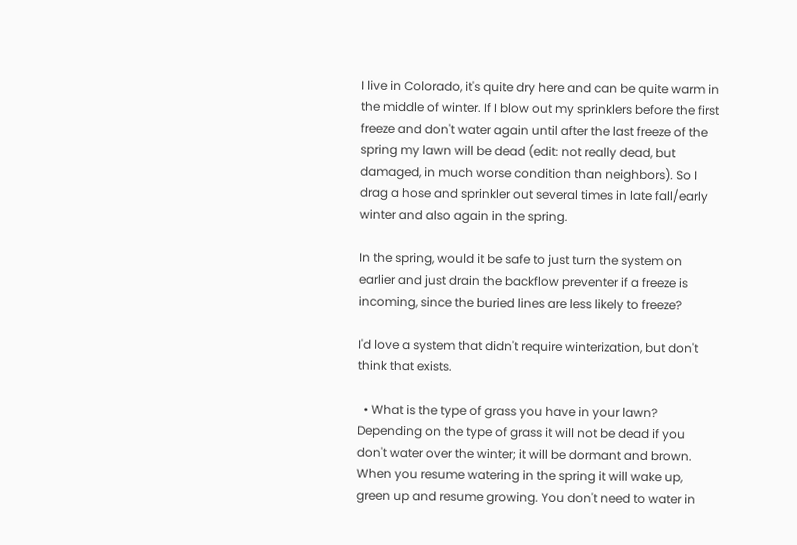I live in Colorado, it's quite dry here and can be quite warm in the middle of winter. If I blow out my sprinklers before the first freeze and don't water again until after the last freeze of the spring my lawn will be dead (edit: not really dead, but damaged, in much worse condition than neighbors). So I drag a hose and sprinkler out several times in late fall/early winter and also again in the spring.

In the spring, would it be safe to just turn the system on earlier and just drain the backflow preventer if a freeze is incoming, since the buried lines are less likely to freeze?

I'd love a system that didn't require winterization, but don't think that exists.

  • What is the type of grass you have in your lawn? Depending on the type of grass it will not be dead if you don't water over the winter; it will be dormant and brown. When you resume watering in the spring it will wake up, green up and resume growing. You don't need to water in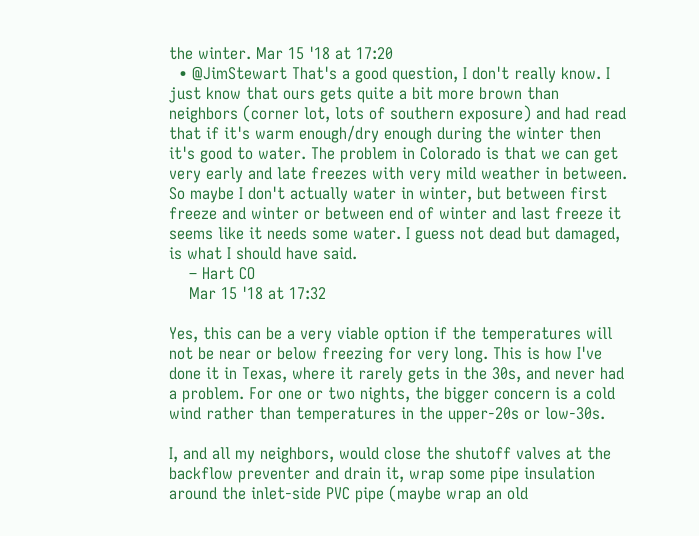the winter. Mar 15 '18 at 17:20
  • @JimStewart That's a good question, I don't really know. I just know that ours gets quite a bit more brown than neighbors (corner lot, lots of southern exposure) and had read that if it's warm enough/dry enough during the winter then it's good to water. The problem in Colorado is that we can get very early and late freezes with very mild weather in between. So maybe I don't actually water in winter, but between first freeze and winter or between end of winter and last freeze it seems like it needs some water. I guess not dead but damaged, is what I should have said.
    – Hart CO
    Mar 15 '18 at 17:32

Yes, this can be a very viable option if the temperatures will not be near or below freezing for very long. This is how I've done it in Texas, where it rarely gets in the 30s, and never had a problem. For one or two nights, the bigger concern is a cold wind rather than temperatures in the upper-20s or low-30s.

I, and all my neighbors, would close the shutoff valves at the backflow preventer and drain it, wrap some pipe insulation around the inlet-side PVC pipe (maybe wrap an old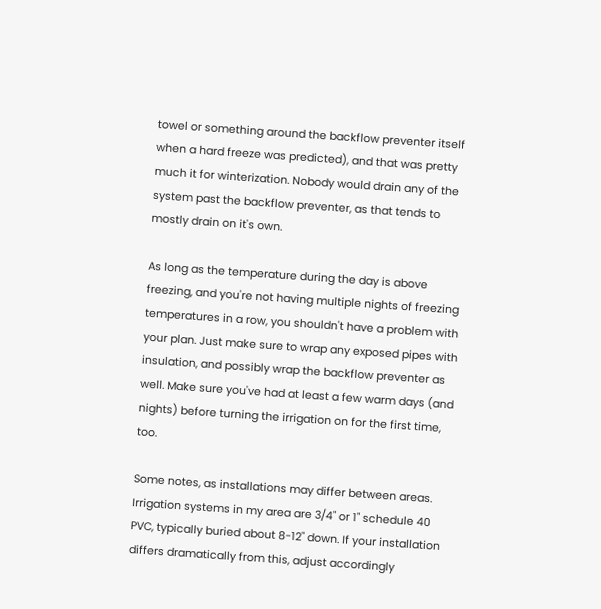towel or something around the backflow preventer itself when a hard freeze was predicted), and that was pretty much it for winterization. Nobody would drain any of the system past the backflow preventer, as that tends to mostly drain on it's own.

As long as the temperature during the day is above freezing, and you're not having multiple nights of freezing temperatures in a row, you shouldn't have a problem with your plan. Just make sure to wrap any exposed pipes with insulation, and possibly wrap the backflow preventer as well. Make sure you've had at least a few warm days (and nights) before turning the irrigation on for the first time, too.

Some notes, as installations may differ between areas. Irrigation systems in my area are 3/4" or 1" schedule 40 PVC, typically buried about 8-12" down. If your installation differs dramatically from this, adjust accordingly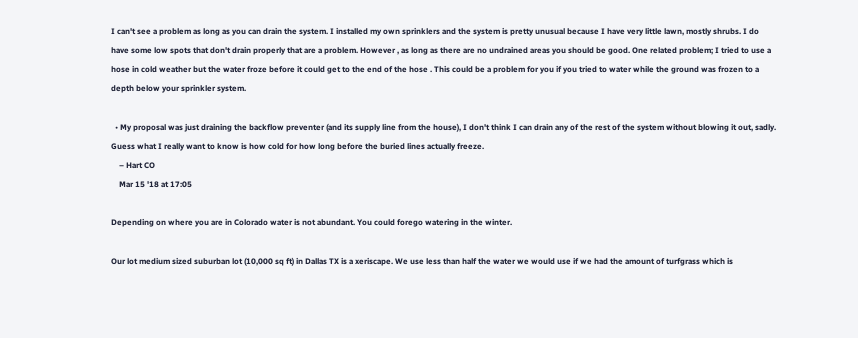I can't see a problem as long as you can drain the system. I installed my own sprinklers and the system is pretty unusual because I have very little lawn, mostly shrubs. I do have some low spots that don't drain properly that are a problem. However , as long as there are no undrained areas you should be good. One related problem; I tried to use a hose in cold weather but the water froze before it could get to the end of the hose . This could be a problem for you if you tried to water while the ground was frozen to a depth below your sprinkler system.

  • My proposal was just draining the backflow preventer (and its supply line from the house), I don't think I can drain any of the rest of the system without blowing it out, sadly. Guess what I really want to know is how cold for how long before the buried lines actually freeze.
    – Hart CO
    Mar 15 '18 at 17:05

Depending on where you are in Colorado water is not abundant. You could forego watering in the winter.

Our lot medium sized suburban lot (10,000 sq ft) in Dallas TX is a xeriscape. We use less than half the water we would use if we had the amount of turfgrass which is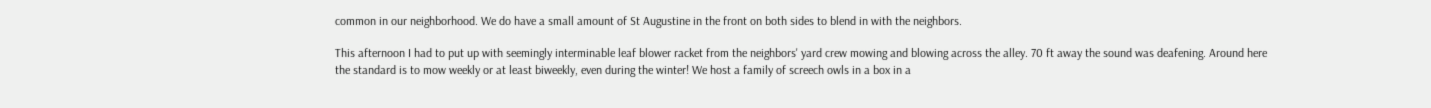common in our neighborhood. We do have a small amount of St Augustine in the front on both sides to blend in with the neighbors.

This afternoon I had to put up with seemingly interminable leaf blower racket from the neighbors' yard crew mowing and blowing across the alley. 70 ft away the sound was deafening. Around here the standard is to mow weekly or at least biweekly, even during the winter! We host a family of screech owls in a box in a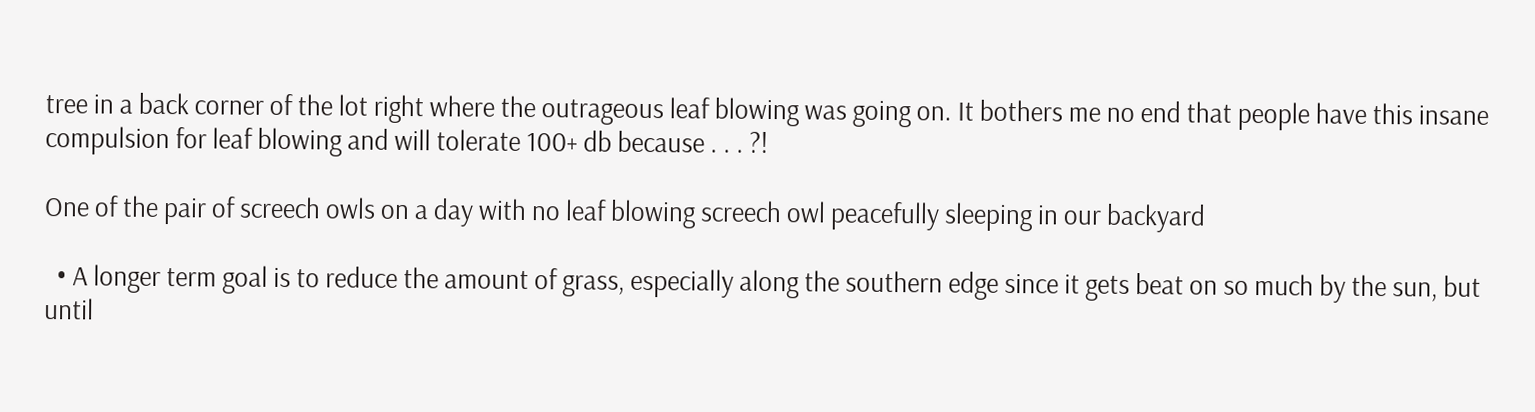tree in a back corner of the lot right where the outrageous leaf blowing was going on. It bothers me no end that people have this insane compulsion for leaf blowing and will tolerate 100+ db because . . . ?!

One of the pair of screech owls on a day with no leaf blowing screech owl peacefully sleeping in our backyard

  • A longer term goal is to reduce the amount of grass, especially along the southern edge since it gets beat on so much by the sun, but until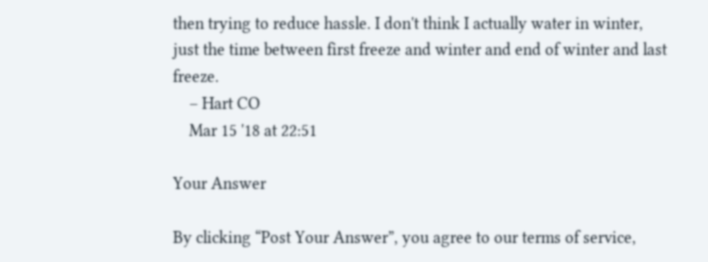then trying to reduce hassle. I don't think I actually water in winter, just the time between first freeze and winter and end of winter and last freeze.
    – Hart CO
    Mar 15 '18 at 22:51

Your Answer

By clicking “Post Your Answer”, you agree to our terms of service,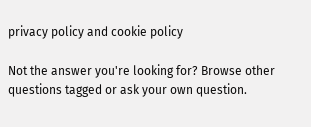privacy policy and cookie policy

Not the answer you're looking for? Browse other questions tagged or ask your own question.